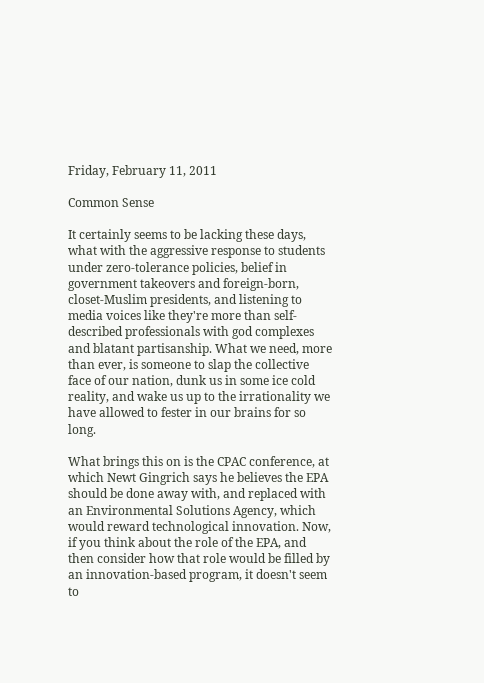Friday, February 11, 2011

Common Sense

It certainly seems to be lacking these days, what with the aggressive response to students under zero-tolerance policies, belief in government takeovers and foreign-born, closet-Muslim presidents, and listening to media voices like they're more than self-described professionals with god complexes and blatant partisanship. What we need, more than ever, is someone to slap the collective face of our nation, dunk us in some ice cold reality, and wake us up to the irrationality we have allowed to fester in our brains for so long.

What brings this on is the CPAC conference, at which Newt Gingrich says he believes the EPA should be done away with, and replaced with an Environmental Solutions Agency, which would reward technological innovation. Now, if you think about the role of the EPA, and then consider how that role would be filled by an innovation-based program, it doesn't seem to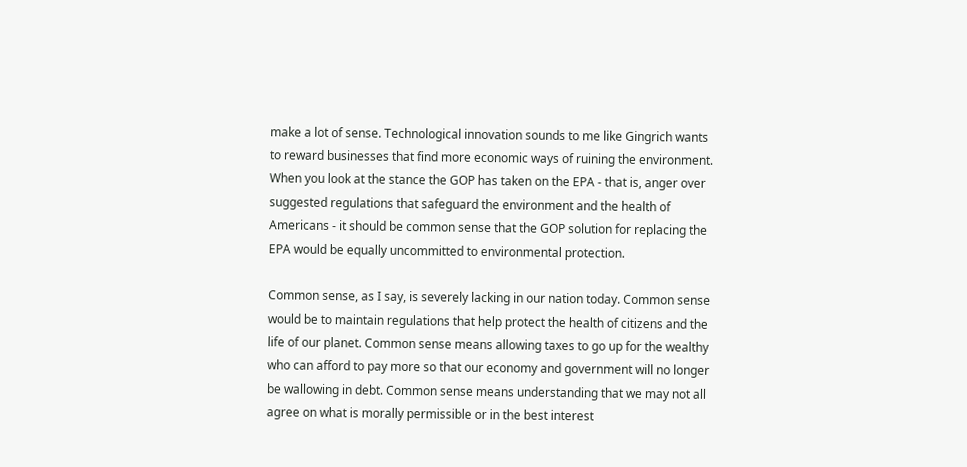make a lot of sense. Technological innovation sounds to me like Gingrich wants to reward businesses that find more economic ways of ruining the environment. When you look at the stance the GOP has taken on the EPA - that is, anger over suggested regulations that safeguard the environment and the health of Americans - it should be common sense that the GOP solution for replacing the EPA would be equally uncommitted to environmental protection.

Common sense, as I say, is severely lacking in our nation today. Common sense would be to maintain regulations that help protect the health of citizens and the life of our planet. Common sense means allowing taxes to go up for the wealthy who can afford to pay more so that our economy and government will no longer be wallowing in debt. Common sense means understanding that we may not all agree on what is morally permissible or in the best interest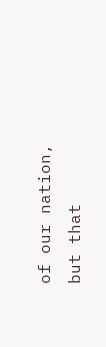of our nation, but that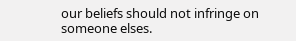our beliefs should not infringe on someone elses.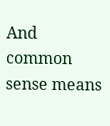And common sense means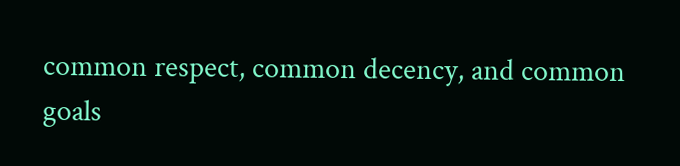common respect, common decency, and common goals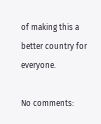of making this a better country for everyone.

No comments: